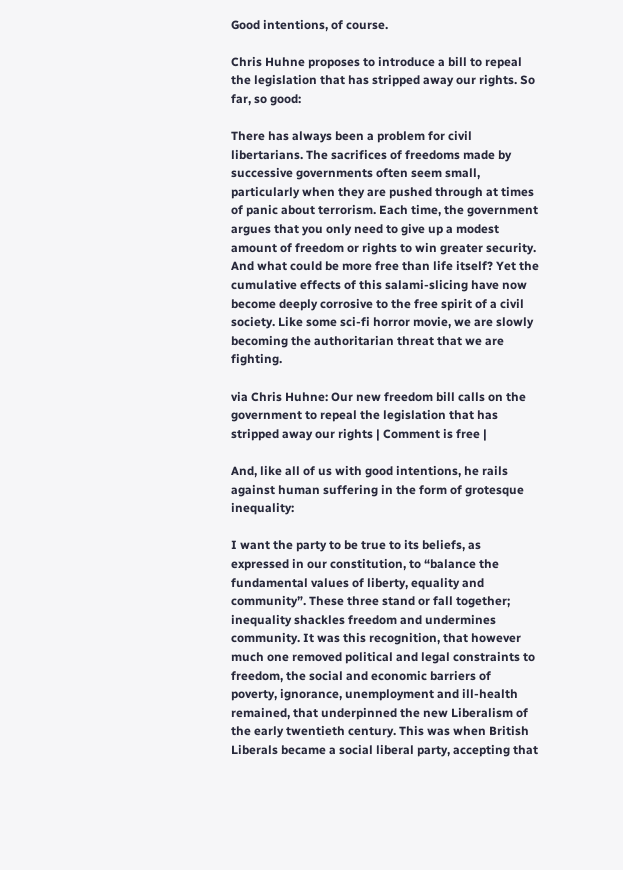Good intentions, of course.

Chris Huhne proposes to introduce a bill to repeal the legislation that has stripped away our rights. So far, so good:

There has always been a problem for civil libertarians. The sacrifices of freedoms made by successive governments often seem small, particularly when they are pushed through at times of panic about terrorism. Each time, the government argues that you only need to give up a modest amount of freedom or rights to win greater security. And what could be more free than life itself? Yet the cumulative effects of this salami-slicing have now become deeply corrosive to the free spirit of a civil society. Like some sci-fi horror movie, we are slowly becoming the authoritarian threat that we are fighting.

via Chris Huhne: Our new freedom bill calls on the government to repeal the legislation that has stripped away our rights | Comment is free |

And, like all of us with good intentions, he rails against human suffering in the form of grotesque inequality:

I want the party to be true to its beliefs, as expressed in our constitution, to “balance the fundamental values of liberty, equality and community”. These three stand or fall together; inequality shackles freedom and undermines community. It was this recognition, that however much one removed political and legal constraints to freedom, the social and economic barriers of poverty, ignorance, unemployment and ill-health remained, that underpinned the new Liberalism of the early twentieth century. This was when British Liberals became a social liberal party, accepting that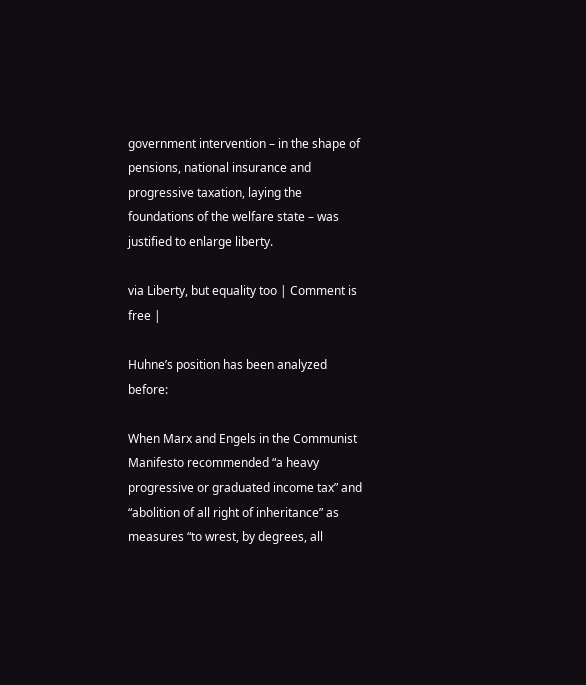government intervention – in the shape of pensions, national insurance and progressive taxation, laying the foundations of the welfare state – was justified to enlarge liberty.

via Liberty, but equality too | Comment is free |

Huhne’s position has been analyzed before:

When Marx and Engels in the Communist Manifesto recommended “a heavy progressive or graduated income tax” and “abolition of all right of inheritance” as measures “to wrest, by degrees, all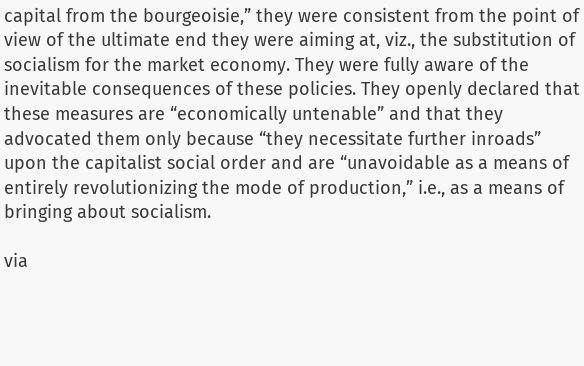capital from the bourgeoisie,” they were consistent from the point of view of the ultimate end they were aiming at, viz., the substitution of socialism for the market economy. They were fully aware of the inevitable consequences of these policies. They openly declared that these measures are “economically untenable” and that they advocated them only because “they necessitate further inroads” upon the capitalist social order and are “unavoidable as a means of entirely revolutionizing the mode of production,” i.e., as a means of bringing about socialism.

via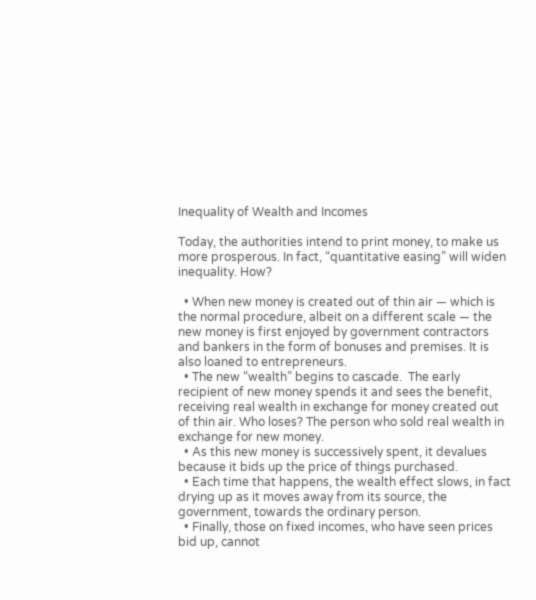Inequality of Wealth and Incomes

Today, the authorities intend to print money, to make us more prosperous. In fact, “quantitative easing” will widen inequality. How?

  • When new money is created out of thin air — which is the normal procedure, albeit on a different scale — the new money is first enjoyed by government contractors and bankers in the form of bonuses and premises. It is also loaned to entrepreneurs.
  • The new “wealth” begins to cascade.  The early recipient of new money spends it and sees the benefit, receiving real wealth in exchange for money created out of thin air. Who loses? The person who sold real wealth in exchange for new money.
  • As this new money is successively spent, it devalues because it bids up the price of things purchased.
  • Each time that happens, the wealth effect slows, in fact drying up as it moves away from its source, the government, towards the ordinary person.
  • Finally, those on fixed incomes, who have seen prices bid up, cannot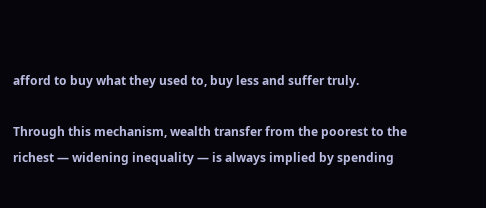afford to buy what they used to, buy less and suffer truly.

Through this mechanism, wealth transfer from the poorest to the richest — widening inequality — is always implied by spending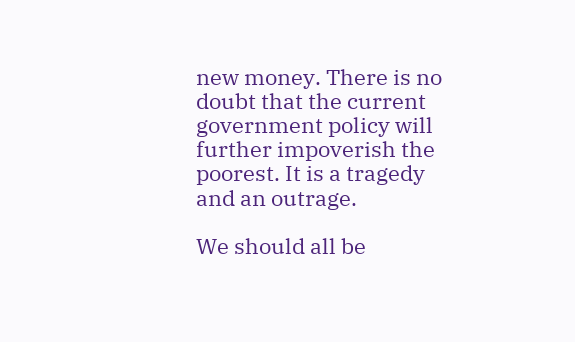new money. There is no doubt that the current government policy will further impoverish the poorest. It is a tragedy and an outrage.

We should all be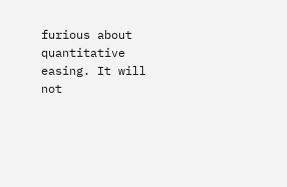furious about quantitative easing. It will not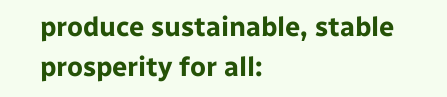produce sustainable, stable prosperity for all: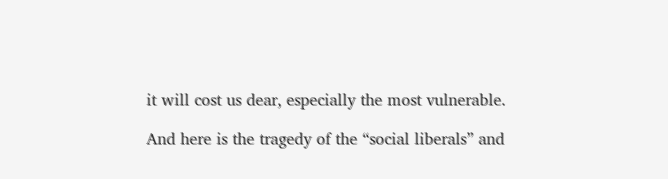it will cost us dear, especially the most vulnerable.

And here is the tragedy of the “social liberals” and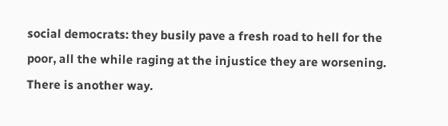social democrats: they busily pave a fresh road to hell for the poor, all the while raging at the injustice they are worsening. There is another way.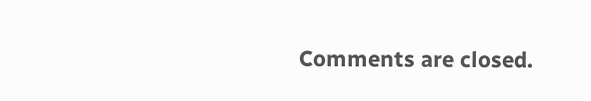Comments are closed.